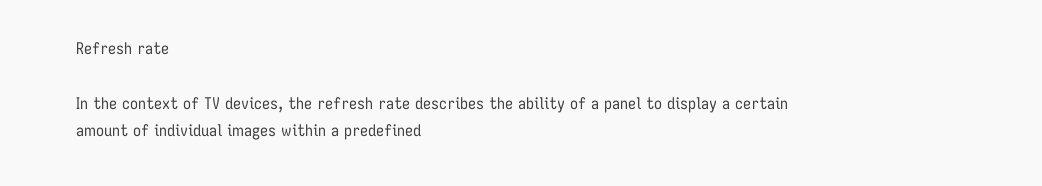Refresh rate

In the context of TV devices, the refresh rate describes the ability of a panel to display a certain amount of individual images within a predefined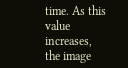time. As this value increases, the image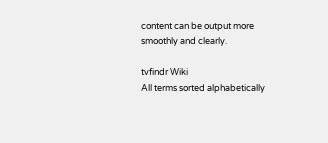content can be output more smoothly and clearly.

tvfindr Wiki
All terms sorted alphabetically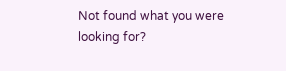Not found what you were looking for?